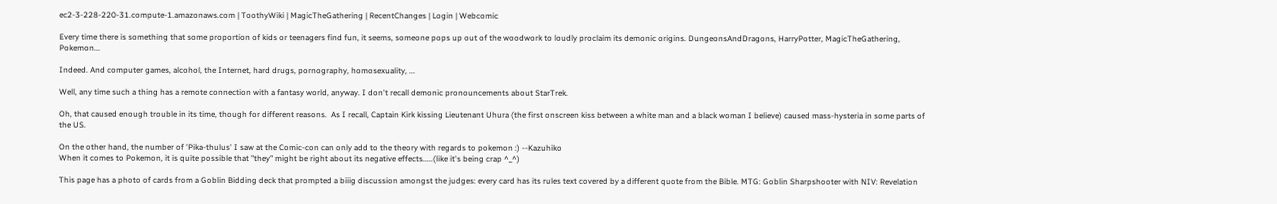ec2-3-228-220-31.compute-1.amazonaws.com | ToothyWiki | MagicTheGathering | RecentChanges | Login | Webcomic

Every time there is something that some proportion of kids or teenagers find fun, it seems, someone pops up out of the woodwork to loudly proclaim its demonic origins. DungeonsAndDragons, HarryPotter, MagicTheGathering, Pokemon...

Indeed. And computer games, alcohol, the Internet, hard drugs, pornography, homosexuality, ...

Well, any time such a thing has a remote connection with a fantasy world, anyway. I don't recall demonic pronouncements about StarTrek.

Oh, that caused enough trouble in its time, though for different reasons.  As I recall, Captain Kirk kissing Lieutenant Uhura (the first onscreen kiss between a white man and a black woman I believe) caused mass-hysteria in some parts of the US.

On the other hand, the number of 'Pika-thulus' I saw at the Comic-con can only add to the theory with regards to pokemon :) --Kazuhiko
When it comes to Pokemon, it is quite possible that "they" might be right about its negative effects.....(like it's being crap ^_^)

This page has a photo of cards from a Goblin Bidding deck that prompted a biiig discussion amongst the judges: every card has its rules text covered by a different quote from the Bible. MTG: Goblin Sharpshooter with NIV: Revelation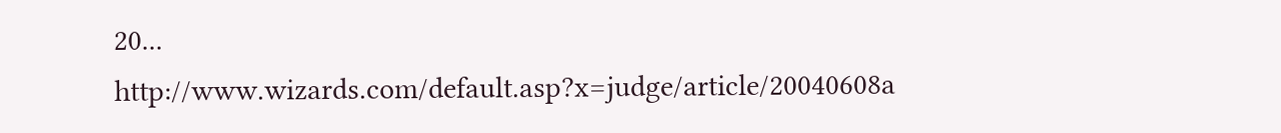20... http://www.wizards.com/default.asp?x=judge/article/20040608a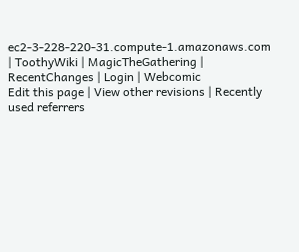ec2-3-228-220-31.compute-1.amazonaws.com | ToothyWiki | MagicTheGathering | RecentChanges | Login | Webcomic
Edit this page | View other revisions | Recently used referrers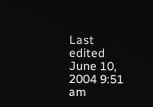Last edited June 10, 2004 9:51 am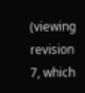(viewing revision 7, which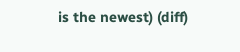is the newest) (diff)